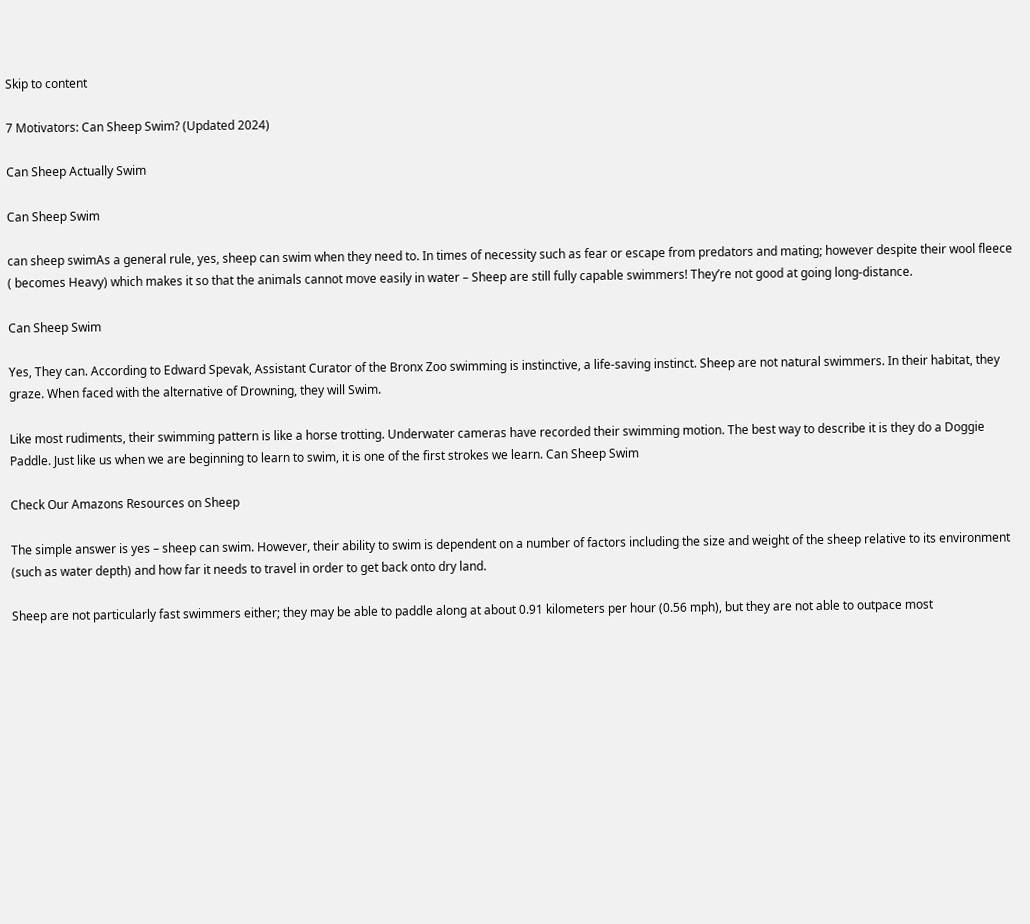Skip to content

7 Motivators: Can Sheep Swim? (Updated 2024)

Can Sheep Actually Swim

Can Sheep Swim

can sheep swimAs a general rule, yes, sheep can swim when they need to. In times of necessity such as fear or escape from predators and mating; however despite their wool fleece
( becomes Heavy) which makes it so that the animals cannot move easily in water – Sheep are still fully capable swimmers! They’re not good at going long-distance.

Can Sheep Swim

Yes, They can. According to Edward Spevak, Assistant Curator of the Bronx Zoo swimming is instinctive, a life-saving instinct. Sheep are not natural swimmers. In their habitat, they graze. When faced with the alternative of Drowning, they will Swim.

Like most rudiments, their swimming pattern is like a horse trotting. Underwater cameras have recorded their swimming motion. The best way to describe it is they do a Doggie Paddle. Just like us when we are beginning to learn to swim, it is one of the first strokes we learn. Can Sheep Swim

Check Our Amazons Resources on Sheep

The simple answer is yes – sheep can swim. However, their ability to swim is dependent on a number of factors including the size and weight of the sheep relative to its environment (such as water depth) and how far it needs to travel in order to get back onto dry land.

Sheep are not particularly fast swimmers either; they may be able to paddle along at about 0.91 kilometers per hour (0.56 mph), but they are not able to outpace most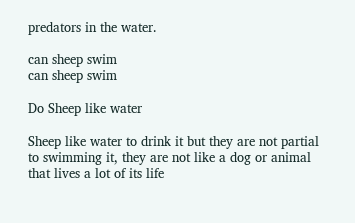predators in the water.

can sheep swim
can sheep swim

Do Sheep like water

Sheep like water to drink it but they are not partial to swimming it, they are not like a dog or animal that lives a lot of its life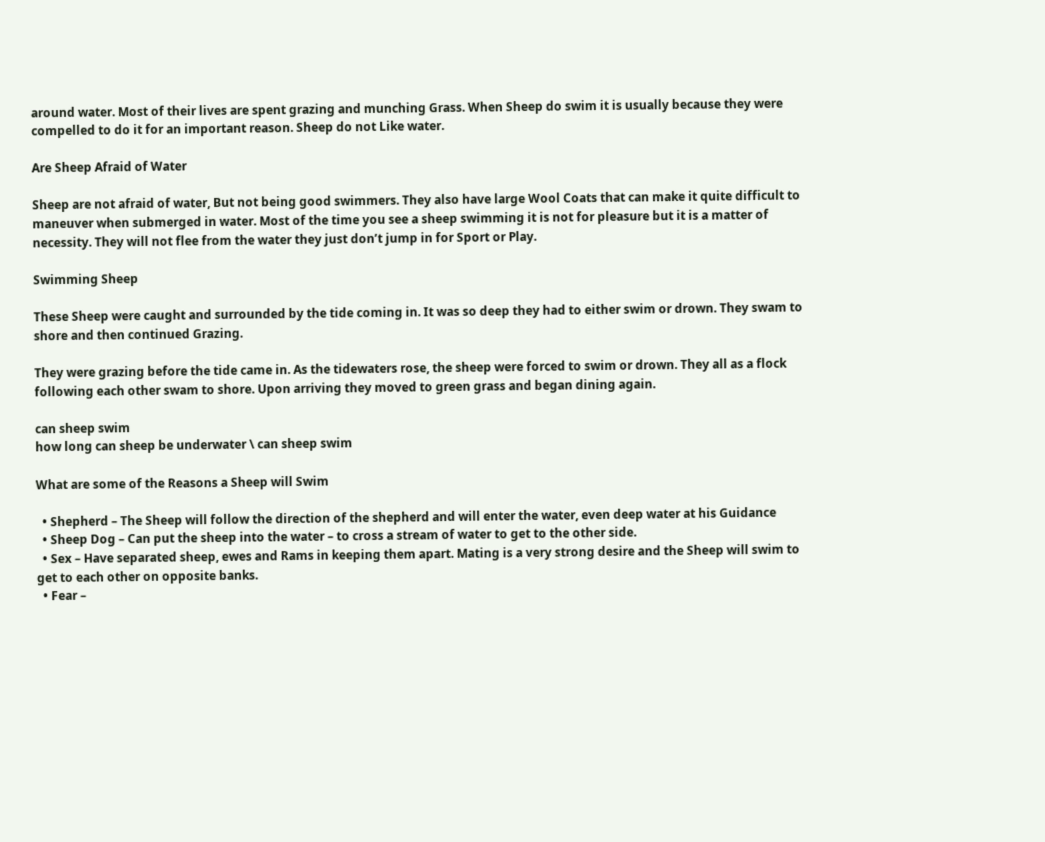around water. Most of their lives are spent grazing and munching Grass. When Sheep do swim it is usually because they were compelled to do it for an important reason. Sheep do not Like water.

Are Sheep Afraid of Water

Sheep are not afraid of water, But not being good swimmers. They also have large Wool Coats that can make it quite difficult to maneuver when submerged in water. Most of the time you see a sheep swimming it is not for pleasure but it is a matter of necessity. They will not flee from the water they just don’t jump in for Sport or Play.

Swimming Sheep

These Sheep were caught and surrounded by the tide coming in. It was so deep they had to either swim or drown. They swam to shore and then continued Grazing.

They were grazing before the tide came in. As the tidewaters rose, the sheep were forced to swim or drown. They all as a flock following each other swam to shore. Upon arriving they moved to green grass and began dining again.

can sheep swim
how long can sheep be underwater \ can sheep swim

What are some of the Reasons a Sheep will Swim

  • Shepherd – The Sheep will follow the direction of the shepherd and will enter the water, even deep water at his Guidance
  • Sheep Dog – Can put the sheep into the water – to cross a stream of water to get to the other side.
  • Sex – Have separated sheep, ewes and Rams in keeping them apart. Mating is a very strong desire and the Sheep will swim to get to each other on opposite banks.
  • Fear –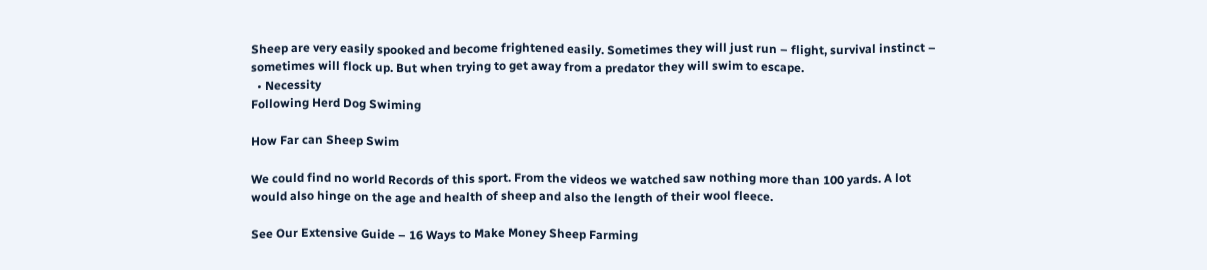Sheep are very easily spooked and become frightened easily. Sometimes they will just run – flight, survival instinct – sometimes will flock up. But when trying to get away from a predator they will swim to escape.
  • Necessity
Following Herd Dog Swiming

How Far can Sheep Swim

We could find no world Records of this sport. From the videos we watched saw nothing more than 100 yards. A lot would also hinge on the age and health of sheep and also the length of their wool fleece.

See Our Extensive Guide – 16 Ways to Make Money Sheep Farming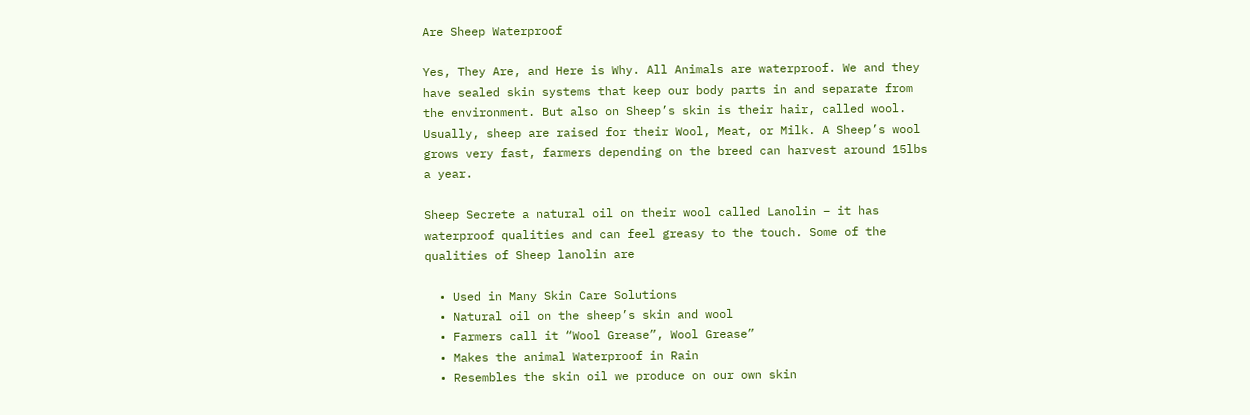Are Sheep Waterproof

Yes, They Are, and Here is Why. All Animals are waterproof. We and they have sealed skin systems that keep our body parts in and separate from the environment. But also on Sheep’s skin is their hair, called wool. Usually, sheep are raised for their Wool, Meat, or Milk. A Sheep’s wool grows very fast, farmers depending on the breed can harvest around 15lbs a year.

Sheep Secrete a natural oil on their wool called Lanolin – it has waterproof qualities and can feel greasy to the touch. Some of the qualities of Sheep lanolin are

  • Used in Many Skin Care Solutions
  • Natural oil on the sheep’s skin and wool
  • Farmers call it “Wool Grease”, Wool Grease”
  • Makes the animal Waterproof in Rain
  • Resembles the skin oil we produce on our own skin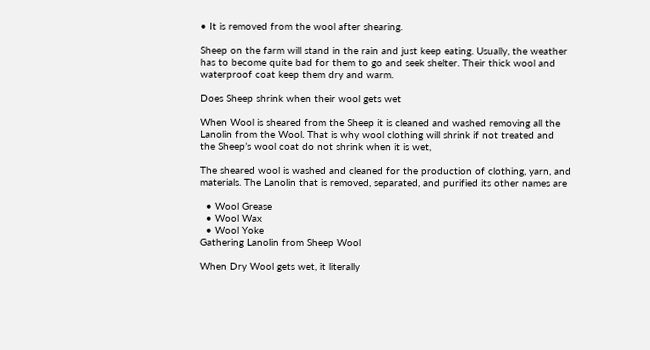• It is removed from the wool after shearing.

Sheep on the farm will stand in the rain and just keep eating. Usually, the weather has to become quite bad for them to go and seek shelter. Their thick wool and waterproof coat keep them dry and warm.

Does Sheep shrink when their wool gets wet

When Wool is sheared from the Sheep it is cleaned and washed removing all the Lanolin from the Wool. That is why wool clothing will shrink if not treated and the Sheep’s wool coat do not shrink when it is wet,

The sheared wool is washed and cleaned for the production of clothing, yarn, and materials. The Lanolin that is removed, separated, and purified its other names are

  • Wool Grease
  • Wool Wax
  • Wool Yoke
Gathering Lanolin from Sheep Wool

When Dry Wool gets wet, it literally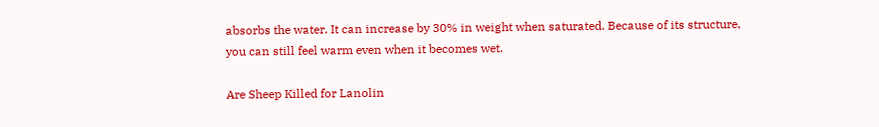absorbs the water. It can increase by 30% in weight when saturated. Because of its structure, you can still feel warm even when it becomes wet.

Are Sheep Killed for Lanolin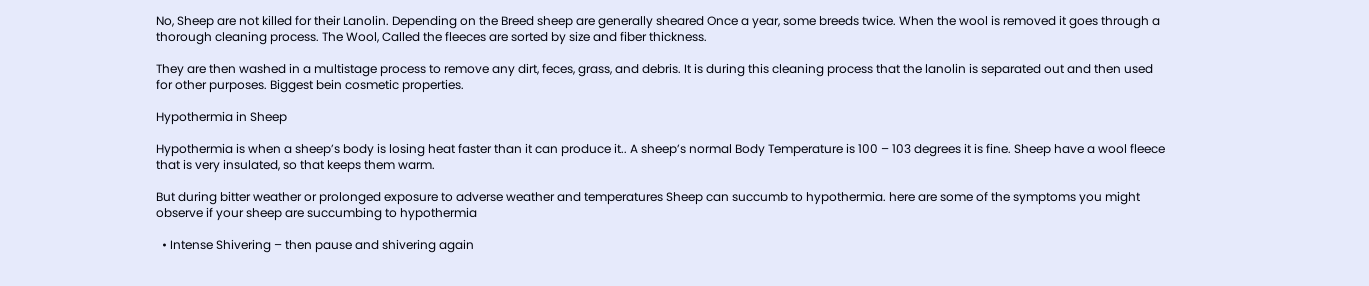No, Sheep are not killed for their Lanolin. Depending on the Breed sheep are generally sheared Once a year, some breeds twice. When the wool is removed it goes through a thorough cleaning process. The Wool, Called the fleeces are sorted by size and fiber thickness.

They are then washed in a multistage process to remove any dirt, feces, grass, and debris. It is during this cleaning process that the lanolin is separated out and then used for other purposes. Biggest bein cosmetic properties.

Hypothermia in Sheep

Hypothermia is when a sheep’s body is losing heat faster than it can produce it.. A sheep’s normal Body Temperature is 100 – 103 degrees it is fine. Sheep have a wool fleece that is very insulated, so that keeps them warm.

But during bitter weather or prolonged exposure to adverse weather and temperatures Sheep can succumb to hypothermia. here are some of the symptoms you might observe if your sheep are succumbing to hypothermia

  • Intense Shivering – then pause and shivering again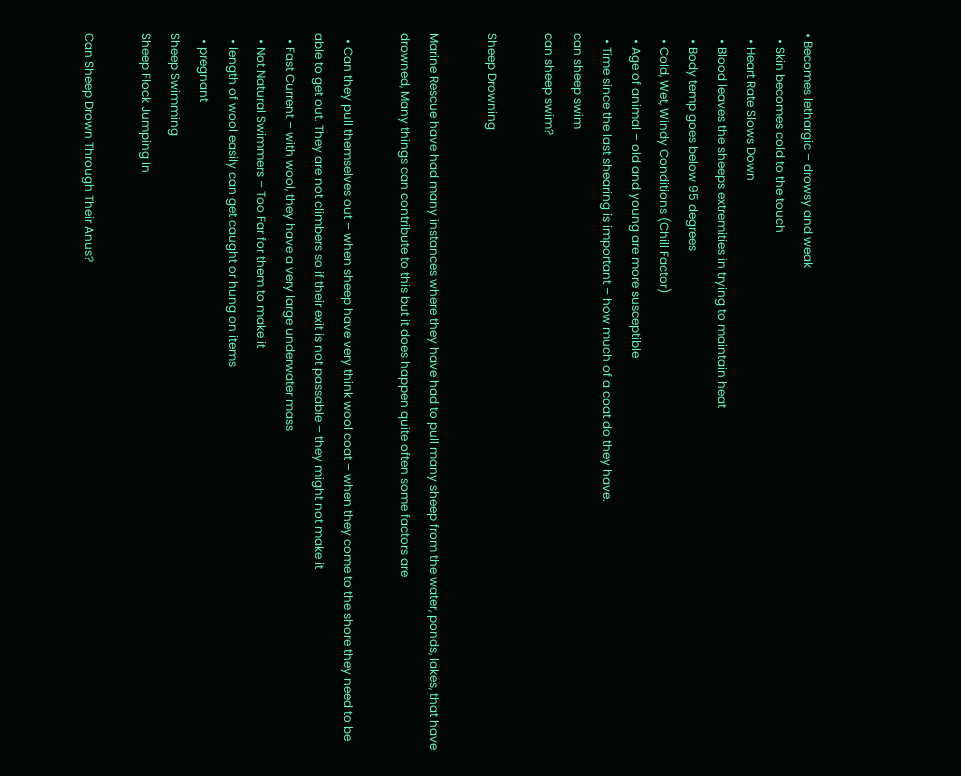• Becomes lethargic – drowsy and weak
  • Skin becomes cold to the touch
  • Heart Rate Slows Down
  • Blood leaves the sheeps extremities in trying to maintain heat
  • Body temp goes below 95 degrees
  • Cold, Wet, Windy Conditions (Chill Factor)
  • Age of animal – old and young are more susceptible
  • Time since the last shearing is important – how much of a coat do they have.
can sheep swim
can sheep swim?

Sheep Drowning

Marine Rescue have had many instances where they have had to pull many sheep from the water, ponds, lakes, that have drowned, Many things can contribute to this but it does happen quite often some factors are

  • Can they pull themselves out – when sheep have very think wool coat – when they come to the shore they need to be able to get out. They are not climbers so if their exit is not passable – they might not make it
  • Fast Current – with wool, they have a very large underwater mass
  • Not Natural Swimmers – Too Far for them to make it
  • length of wool easily can get caught or hung on items
  • pregnant
Sheep Swimming
Sheep Flock Jumping In

Can Sheep Drown Through Their Anus?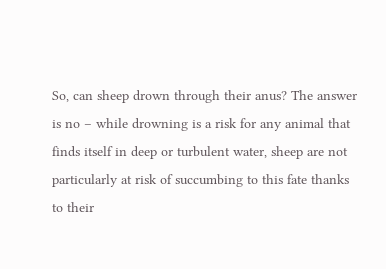So, can sheep drown through their anus? The answer is no – while drowning is a risk for any animal that finds itself in deep or turbulent water, sheep are not particularly at risk of succumbing to this fate thanks to their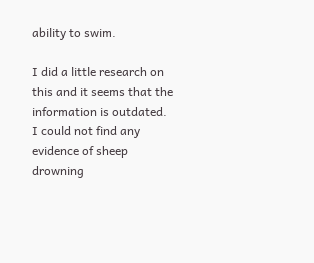ability to swim.

I did a little research on this and it seems that the information is outdated. I could not find any evidence of sheep drowning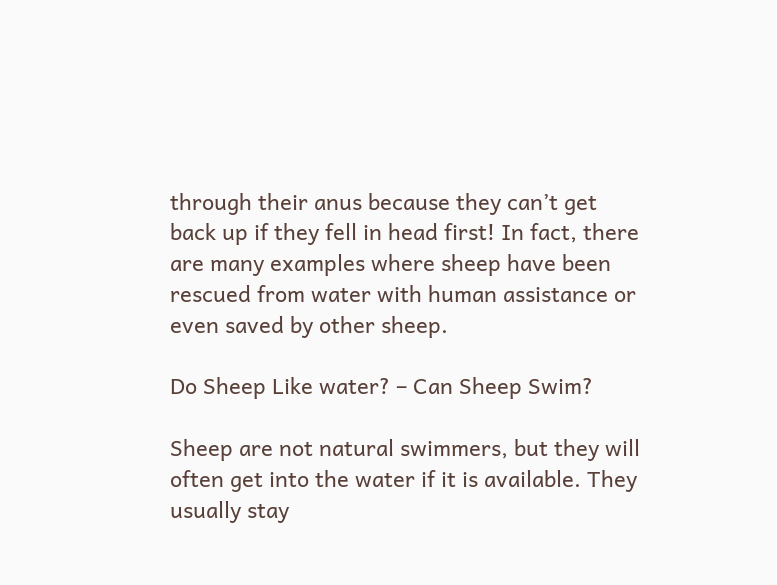through their anus because they can’t get back up if they fell in head first! In fact, there are many examples where sheep have been rescued from water with human assistance or even saved by other sheep.

Do Sheep Like water? – Can Sheep Swim?

Sheep are not natural swimmers, but they will often get into the water if it is available. They usually stay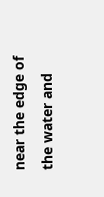near the edge of the water and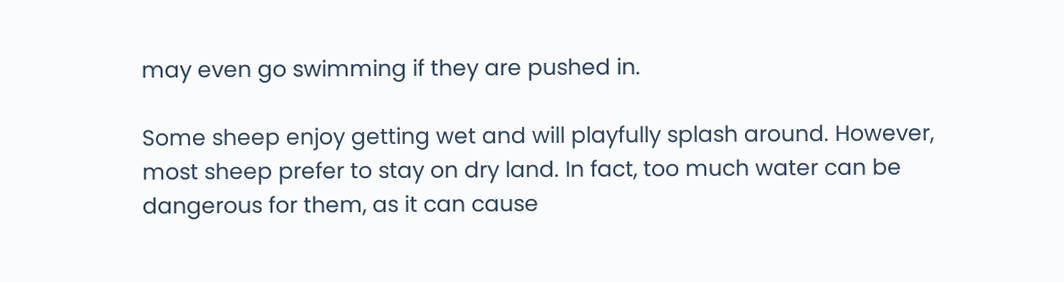may even go swimming if they are pushed in.

Some sheep enjoy getting wet and will playfully splash around. However, most sheep prefer to stay on dry land. In fact, too much water can be dangerous for them, as it can cause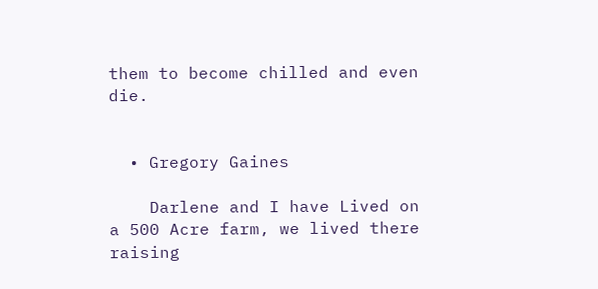them to become chilled and even die.


  • Gregory Gaines

    Darlene and I have Lived on a 500 Acre farm, we lived there raising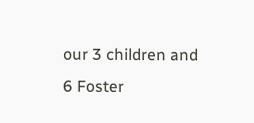our 3 children and 6 Foster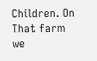Children. On That farm we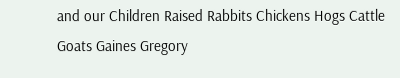and our Children Raised Rabbits Chickens Hogs Cattle Goats Gaines Gregory